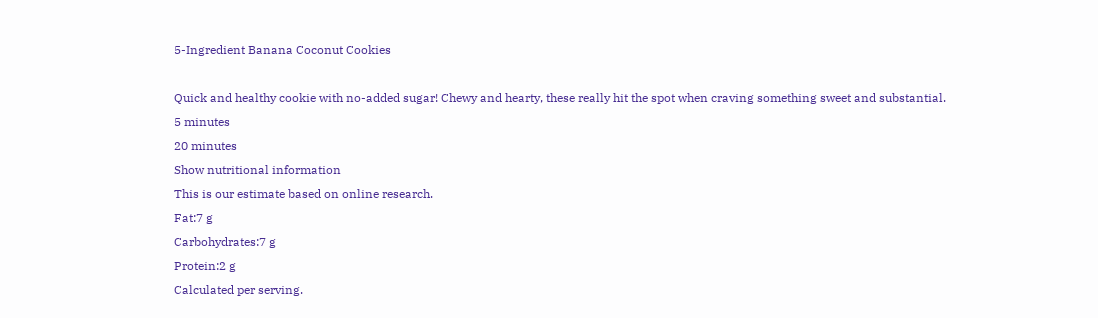5-Ingredient Banana Coconut Cookies

Quick and healthy cookie with no-added sugar! Chewy and hearty, these really hit the spot when craving something sweet and substantial.
5 minutes
20 minutes
Show nutritional information
This is our estimate based on online research.
Fat:7 g
Carbohydrates:7 g
Protein:2 g
Calculated per serving.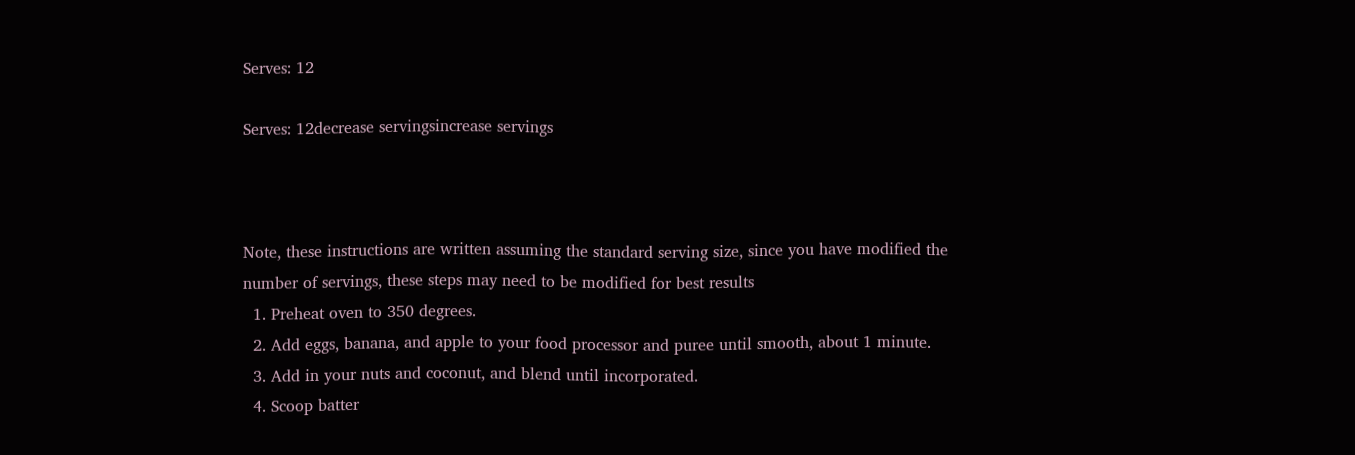Serves: 12

Serves: 12decrease servingsincrease servings



Note, these instructions are written assuming the standard serving size, since you have modified the number of servings, these steps may need to be modified for best results
  1. Preheat oven to 350 degrees.
  2. Add eggs, banana, and apple to your food processor and puree until smooth, about 1 minute.
  3. Add in your nuts and coconut, and blend until incorporated.
  4. Scoop batter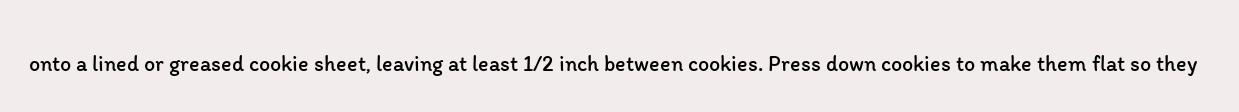onto a lined or greased cookie sheet, leaving at least 1/2 inch between cookies. Press down cookies to make them flat so they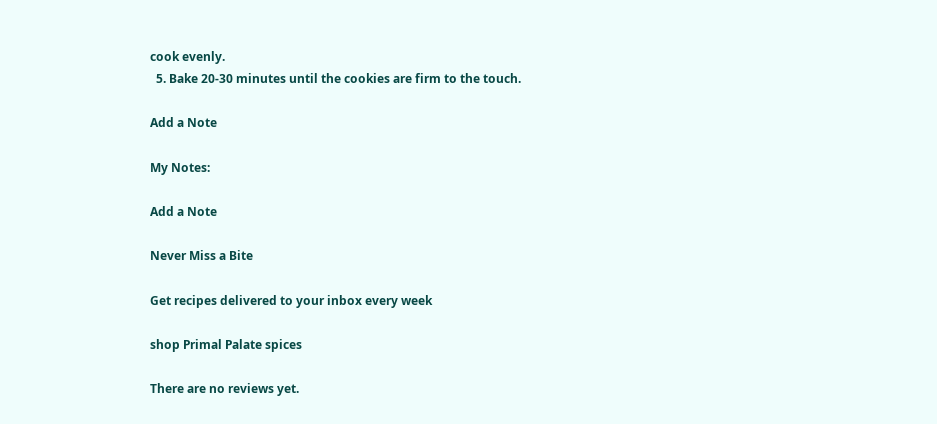cook evenly.
  5. Bake 20-30 minutes until the cookies are firm to the touch.

Add a Note

My Notes:

Add a Note

Never Miss a Bite

Get recipes delivered to your inbox every week

shop Primal Palate spices

There are no reviews yet.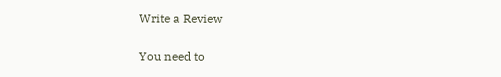Write a Review

You need to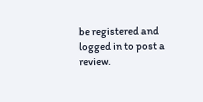be registered and logged in to post a review.